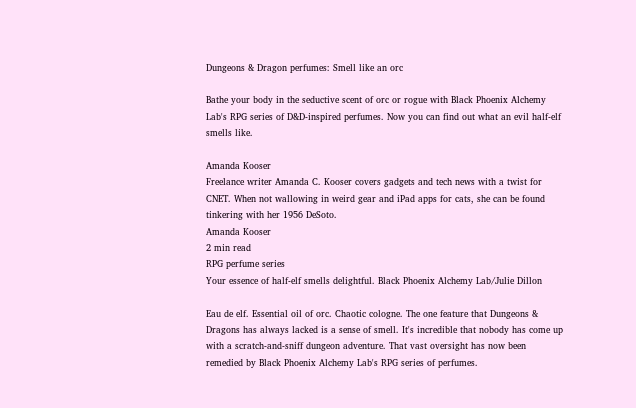Dungeons & Dragon perfumes: Smell like an orc

Bathe your body in the seductive scent of orc or rogue with Black Phoenix Alchemy Lab's RPG series of D&D-inspired perfumes. Now you can find out what an evil half-elf smells like.

Amanda Kooser
Freelance writer Amanda C. Kooser covers gadgets and tech news with a twist for CNET. When not wallowing in weird gear and iPad apps for cats, she can be found tinkering with her 1956 DeSoto.
Amanda Kooser
2 min read
RPG perfume series
Your essence of half-elf smells delightful. Black Phoenix Alchemy Lab/Julie Dillon

Eau de elf. Essential oil of orc. Chaotic cologne. The one feature that Dungeons & Dragons has always lacked is a sense of smell. It's incredible that nobody has come up with a scratch-and-sniff dungeon adventure. That vast oversight has now been remedied by Black Phoenix Alchemy Lab's RPG series of perfumes.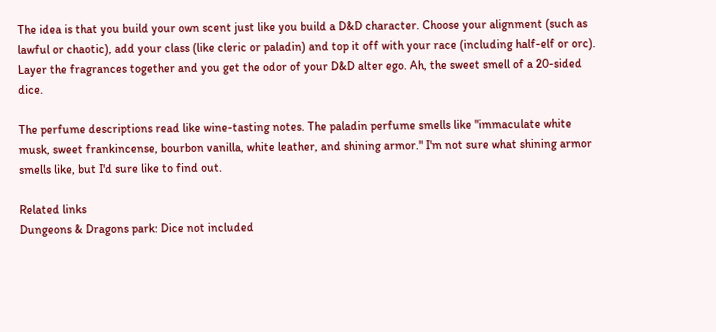The idea is that you build your own scent just like you build a D&D character. Choose your alignment (such as lawful or chaotic), add your class (like cleric or paladin) and top it off with your race (including half-elf or orc). Layer the fragrances together and you get the odor of your D&D alter ego. Ah, the sweet smell of a 20-sided dice.

The perfume descriptions read like wine-tasting notes. The paladin perfume smells like "immaculate white musk, sweet frankincense, bourbon vanilla, white leather, and shining armor." I'm not sure what shining armor smells like, but I'd sure like to find out.

Related links
Dungeons & Dragons park: Dice not included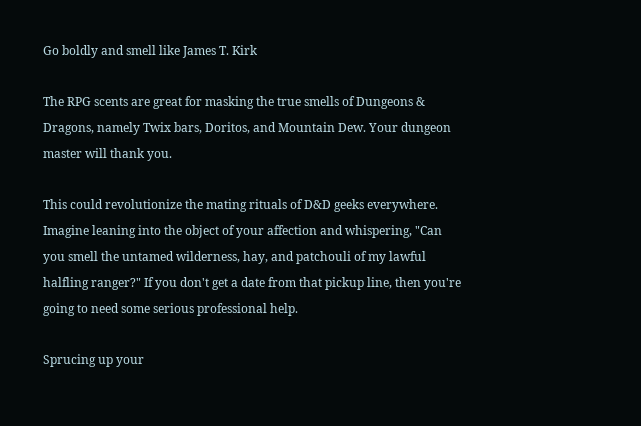Go boldly and smell like James T. Kirk

The RPG scents are great for masking the true smells of Dungeons & Dragons, namely Twix bars, Doritos, and Mountain Dew. Your dungeon master will thank you.

This could revolutionize the mating rituals of D&D geeks everywhere. Imagine leaning into the object of your affection and whispering, "Can you smell the untamed wilderness, hay, and patchouli of my lawful halfling ranger?" If you don't get a date from that pickup line, then you're going to need some serious professional help.

Sprucing up your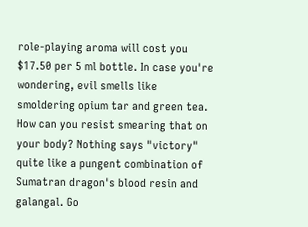role-playing aroma will cost you $17.50 per 5 ml bottle. In case you're wondering, evil smells like smoldering opium tar and green tea. How can you resist smearing that on your body? Nothing says "victory" quite like a pungent combination of Sumatran dragon's blood resin and galangal. Go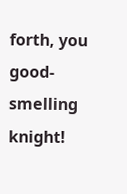forth, you good-smelling knight!